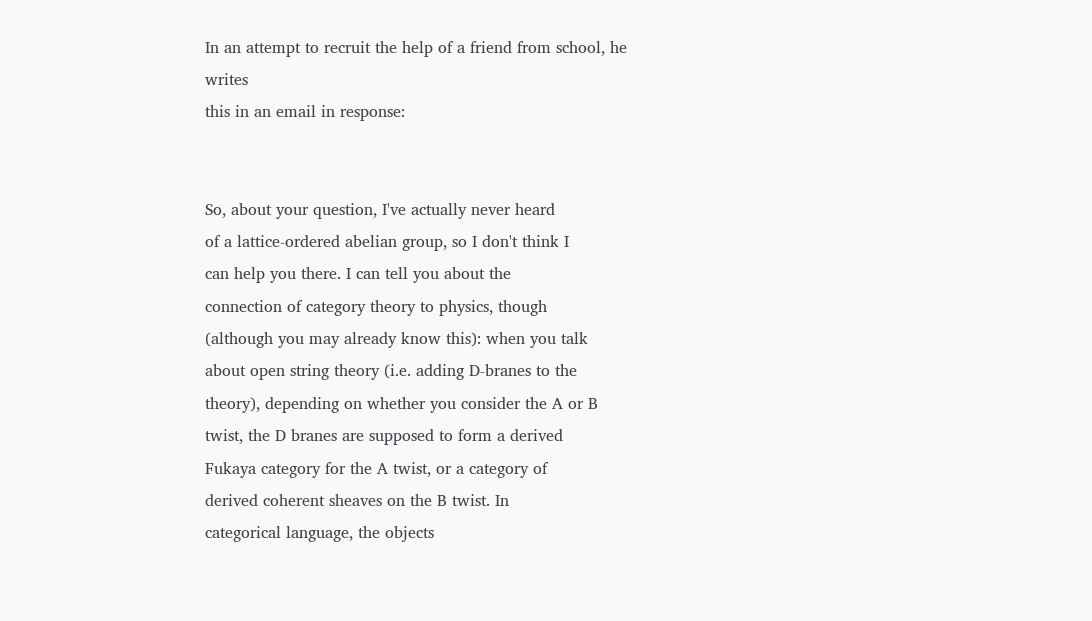In an attempt to recruit the help of a friend from school, he writes
this in an email in response:


So, about your question, I've actually never heard
of a lattice-ordered abelian group, so I don't think I
can help you there. I can tell you about the
connection of category theory to physics, though
(although you may already know this): when you talk
about open string theory (i.e. adding D-branes to the
theory), depending on whether you consider the A or B
twist, the D branes are supposed to form a derived
Fukaya category for the A twist, or a category of
derived coherent sheaves on the B twist. In
categorical language, the objects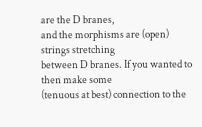are the D branes,
and the morphisms are (open) strings stretching
between D branes. If you wanted to then make some
(tenuous at best) connection to the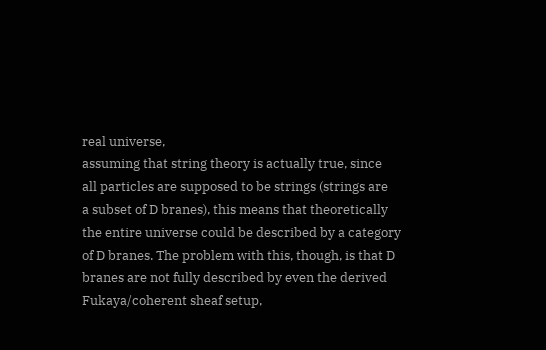real universe,
assuming that string theory is actually true, since
all particles are supposed to be strings (strings are
a subset of D branes), this means that theoretically
the entire universe could be described by a category
of D branes. The problem with this, though, is that D
branes are not fully described by even the derived
Fukaya/coherent sheaf setup,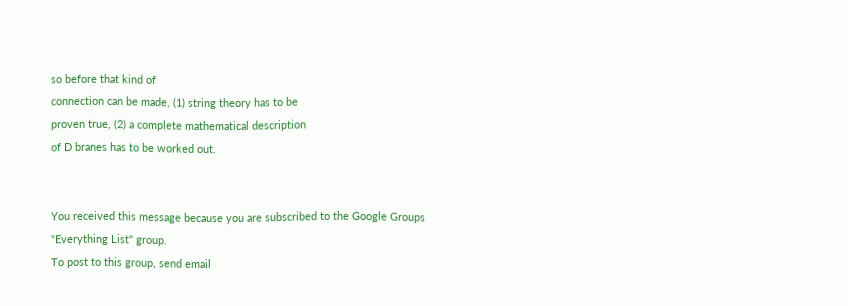so before that kind of
connection can be made, (1) string theory has to be
proven true, (2) a complete mathematical description
of D branes has to be worked out.


You received this message because you are subscribed to the Google Groups
"Everything List" group.
To post to this group, send email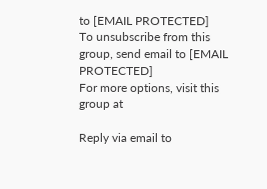to [EMAIL PROTECTED]
To unsubscribe from this group, send email to [EMAIL PROTECTED]
For more options, visit this group at

Reply via email to